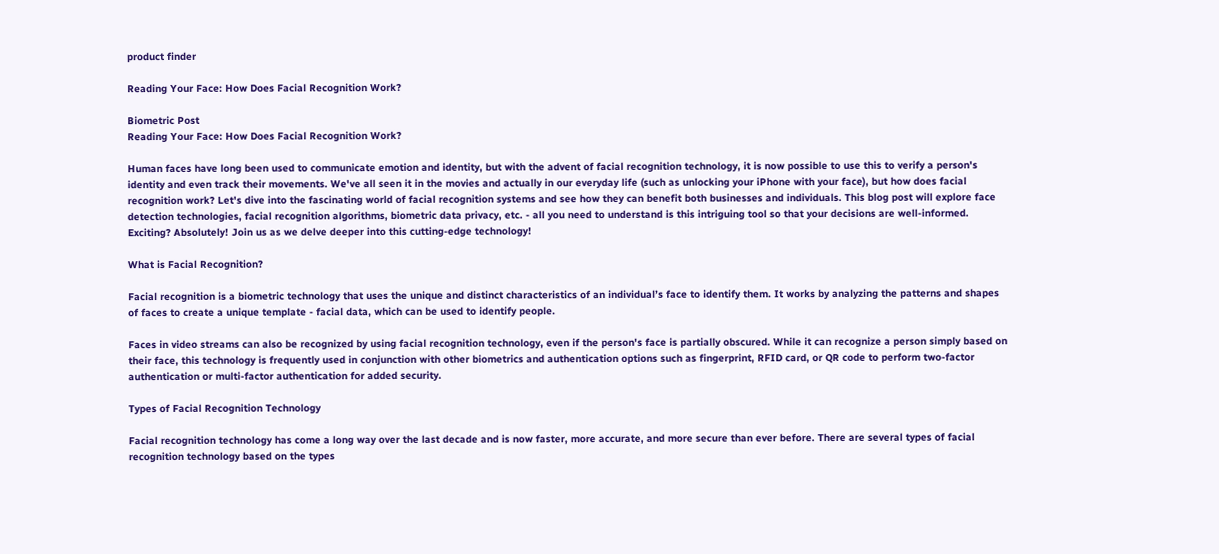product finder

Reading Your Face: How Does Facial Recognition Work?

Biometric Post
Reading Your Face: How Does Facial Recognition Work?

Human faces have long been used to communicate emotion and identity, but with the advent of facial recognition technology, it is now possible to use this to verify a person's identity and even track their movements. We've all seen it in the movies and actually in our everyday life (such as unlocking your iPhone with your face), but how does facial recognition work? Let's dive into the fascinating world of facial recognition systems and see how they can benefit both businesses and individuals. This blog post will explore face detection technologies, facial recognition algorithms, biometric data privacy, etc. - all you need to understand is this intriguing tool so that your decisions are well-informed. Exciting? Absolutely! Join us as we delve deeper into this cutting-edge technology!

What is Facial Recognition?

Facial recognition is a biometric technology that uses the unique and distinct characteristics of an individual’s face to identify them. It works by analyzing the patterns and shapes of faces to create a unique template - facial data, which can be used to identify people.

Faces in video streams can also be recognized by using facial recognition technology, even if the person's face is partially obscured. While it can recognize a person simply based on their face, this technology is frequently used in conjunction with other biometrics and authentication options such as fingerprint, RFID card, or QR code to perform two-factor authentication or multi-factor authentication for added security.

Types of Facial Recognition Technology

Facial recognition technology has come a long way over the last decade and is now faster, more accurate, and more secure than ever before. There are several types of facial recognition technology based on the types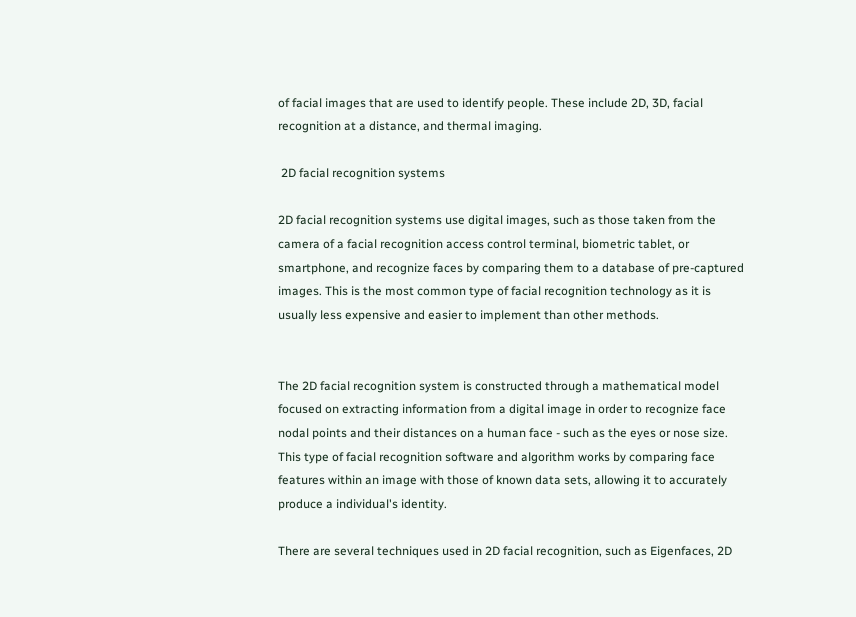of facial images that are used to identify people. These include 2D, 3D, facial recognition at a distance, and thermal imaging.

 2D facial recognition systems

2D facial recognition systems use digital images, such as those taken from the camera of a facial recognition access control terminal, biometric tablet, or smartphone, and recognize faces by comparing them to a database of pre-captured images. This is the most common type of facial recognition technology as it is usually less expensive and easier to implement than other methods.


The 2D facial recognition system is constructed through a mathematical model focused on extracting information from a digital image in order to recognize face nodal points and their distances on a human face - such as the eyes or nose size. This type of facial recognition software and algorithm works by comparing face features within an image with those of known data sets, allowing it to accurately produce a individual's identity.

There are several techniques used in 2D facial recognition, such as Eigenfaces, 2D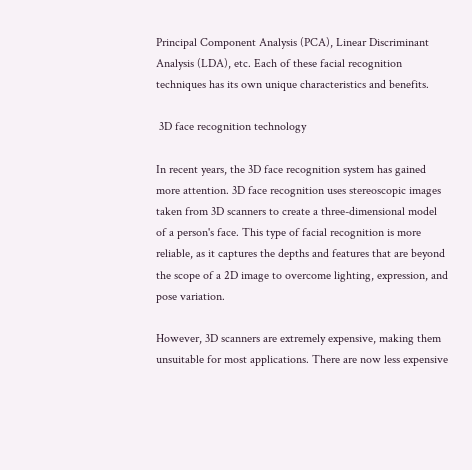Principal Component Analysis (PCA), Linear Discriminant Analysis (LDA), etc. Each of these facial recognition techniques has its own unique characteristics and benefits.

 3D face recognition technology

In recent years, the 3D face recognition system has gained more attention. 3D face recognition uses stereoscopic images taken from 3D scanners to create a three-dimensional model of a person's face. This type of facial recognition is more reliable, as it captures the depths and features that are beyond the scope of a 2D image to overcome lighting, expression, and pose variation.

However, 3D scanners are extremely expensive, making them unsuitable for most applications. There are now less expensive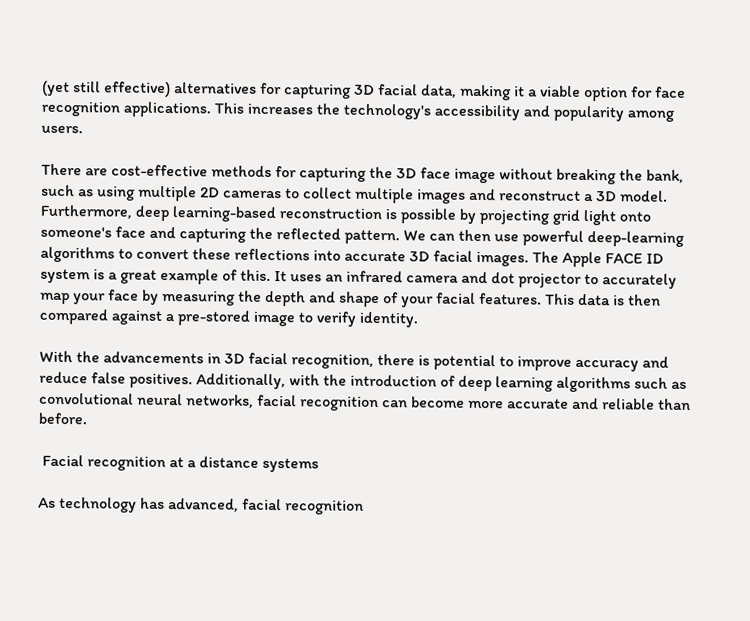(yet still effective) alternatives for capturing 3D facial data, making it a viable option for face recognition applications. This increases the technology's accessibility and popularity among users.

There are cost-effective methods for capturing the 3D face image without breaking the bank, such as using multiple 2D cameras to collect multiple images and reconstruct a 3D model. Furthermore, deep learning-based reconstruction is possible by projecting grid light onto someone's face and capturing the reflected pattern. We can then use powerful deep-learning algorithms to convert these reflections into accurate 3D facial images. The Apple FACE ID system is a great example of this. It uses an infrared camera and dot projector to accurately map your face by measuring the depth and shape of your facial features. This data is then compared against a pre-stored image to verify identity.

With the advancements in 3D facial recognition, there is potential to improve accuracy and reduce false positives. Additionally, with the introduction of deep learning algorithms such as convolutional neural networks, facial recognition can become more accurate and reliable than before.

 Facial recognition at a distance systems

As technology has advanced, facial recognition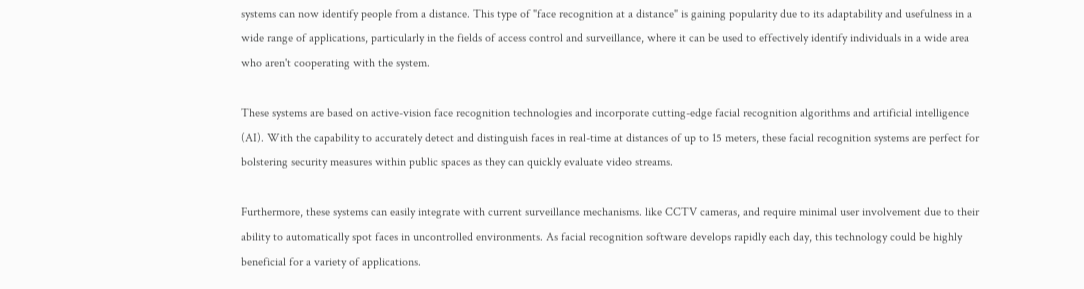systems can now identify people from a distance. This type of "face recognition at a distance" is gaining popularity due to its adaptability and usefulness in a wide range of applications, particularly in the fields of access control and surveillance, where it can be used to effectively identify individuals in a wide area who aren't cooperating with the system.

These systems are based on active-vision face recognition technologies and incorporate cutting-edge facial recognition algorithms and artificial intelligence (AI). With the capability to accurately detect and distinguish faces in real-time at distances of up to 15 meters, these facial recognition systems are perfect for bolstering security measures within public spaces as they can quickly evaluate video streams.

Furthermore, these systems can easily integrate with current surveillance mechanisms. like CCTV cameras, and require minimal user involvement due to their ability to automatically spot faces in uncontrolled environments. As facial recognition software develops rapidly each day, this technology could be highly beneficial for a variety of applications.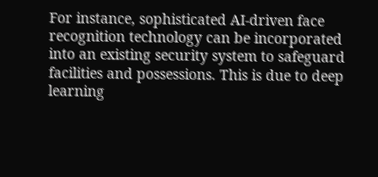For instance, sophisticated AI-driven face recognition technology can be incorporated into an existing security system to safeguard facilities and possessions. This is due to deep learning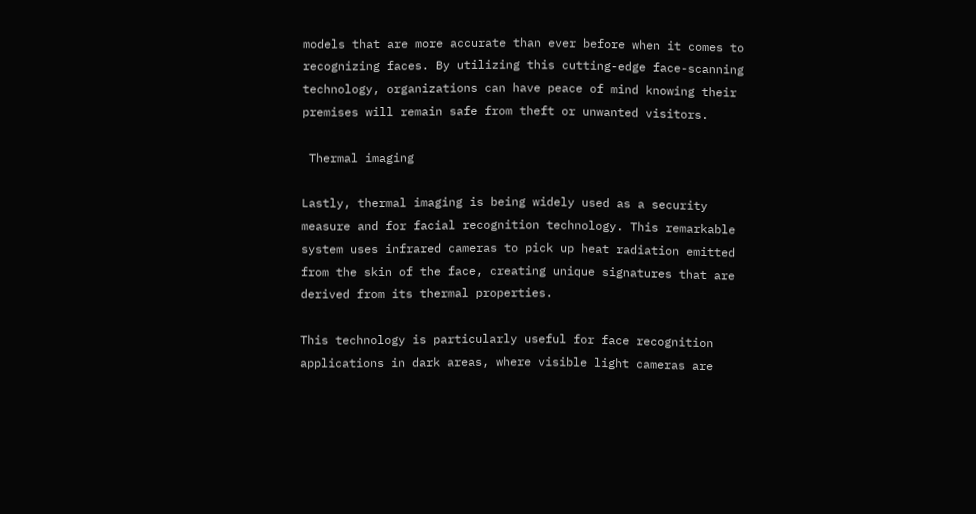models that are more accurate than ever before when it comes to recognizing faces. By utilizing this cutting-edge face-scanning technology, organizations can have peace of mind knowing their premises will remain safe from theft or unwanted visitors.

 Thermal imaging

Lastly, thermal imaging is being widely used as a security measure and for facial recognition technology. This remarkable system uses infrared cameras to pick up heat radiation emitted from the skin of the face, creating unique signatures that are derived from its thermal properties.

This technology is particularly useful for face recognition applications in dark areas, where visible light cameras are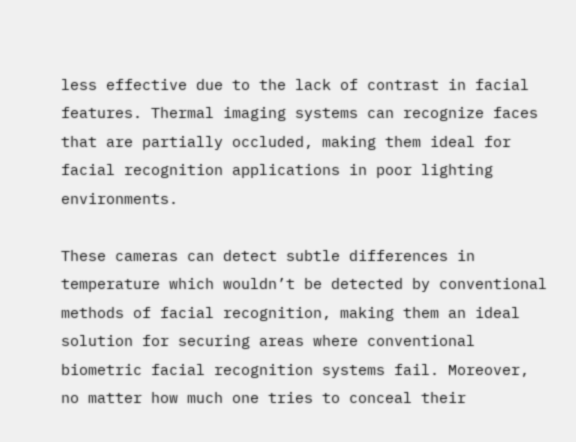less effective due to the lack of contrast in facial features. Thermal imaging systems can recognize faces that are partially occluded, making them ideal for facial recognition applications in poor lighting environments.

These cameras can detect subtle differences in temperature which wouldn’t be detected by conventional methods of facial recognition, making them an ideal solution for securing areas where conventional biometric facial recognition systems fail. Moreover, no matter how much one tries to conceal their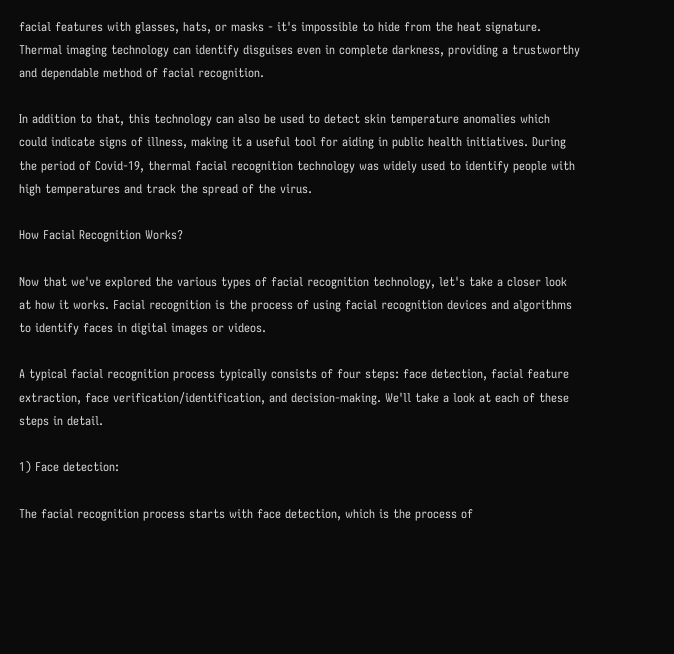facial features with glasses, hats, or masks - it's impossible to hide from the heat signature. Thermal imaging technology can identify disguises even in complete darkness, providing a trustworthy and dependable method of facial recognition.

In addition to that, this technology can also be used to detect skin temperature anomalies which could indicate signs of illness, making it a useful tool for aiding in public health initiatives. During the period of Covid-19, thermal facial recognition technology was widely used to identify people with high temperatures and track the spread of the virus.

How Facial Recognition Works?

Now that we've explored the various types of facial recognition technology, let's take a closer look at how it works. Facial recognition is the process of using facial recognition devices and algorithms to identify faces in digital images or videos.

A typical facial recognition process typically consists of four steps: face detection, facial feature extraction, face verification/identification, and decision-making. We'll take a look at each of these steps in detail.

1) Face detection:

The facial recognition process starts with face detection, which is the process of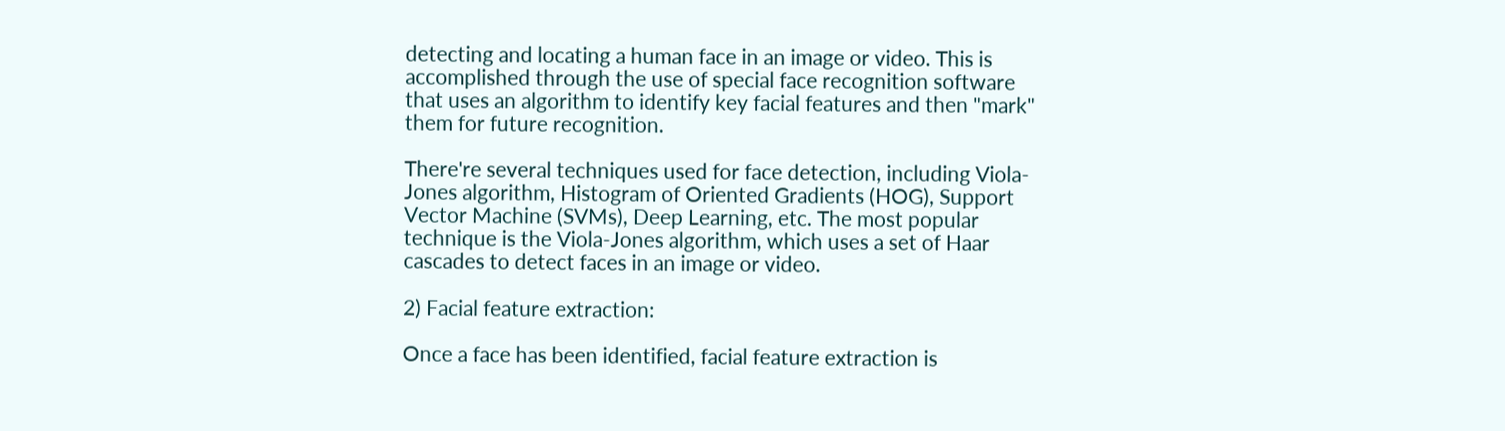detecting and locating a human face in an image or video. This is accomplished through the use of special face recognition software that uses an algorithm to identify key facial features and then "mark" them for future recognition.

There're several techniques used for face detection, including Viola-Jones algorithm, Histogram of Oriented Gradients (HOG), Support Vector Machine (SVMs), Deep Learning, etc. The most popular technique is the Viola-Jones algorithm, which uses a set of Haar cascades to detect faces in an image or video.

2) Facial feature extraction:

Once a face has been identified, facial feature extraction is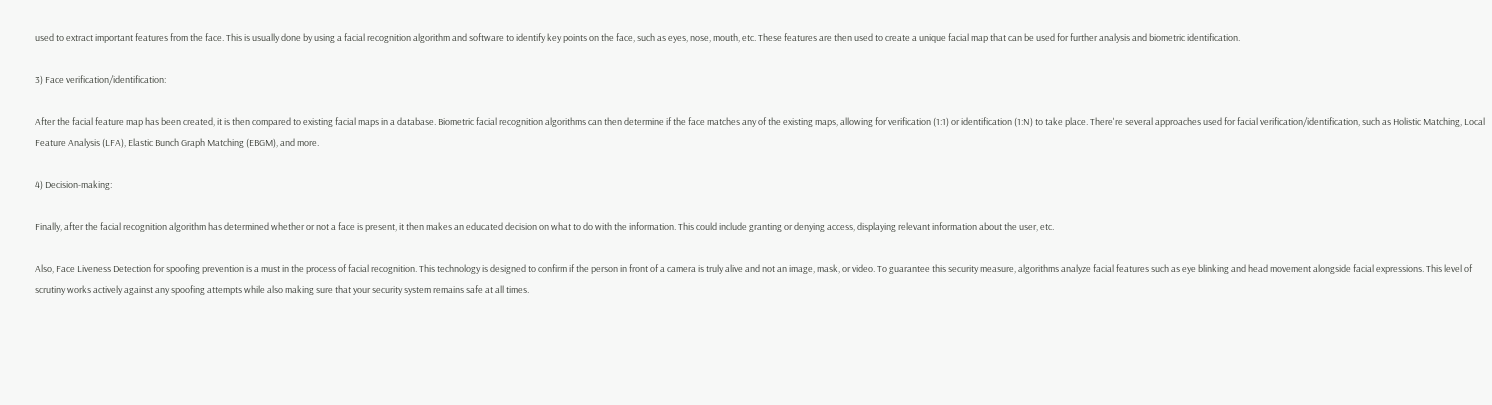used to extract important features from the face. This is usually done by using a facial recognition algorithm and software to identify key points on the face, such as eyes, nose, mouth, etc. These features are then used to create a unique facial map that can be used for further analysis and biometric identification.

3) Face verification/identification:

After the facial feature map has been created, it is then compared to existing facial maps in a database. Biometric facial recognition algorithms can then determine if the face matches any of the existing maps, allowing for verification (1:1) or identification (1:N) to take place. There're several approaches used for facial verification/identification, such as Holistic Matching, Local Feature Analysis (LFA), Elastic Bunch Graph Matching (EBGM), and more.

4) Decision-making:

Finally, after the facial recognition algorithm has determined whether or not a face is present, it then makes an educated decision on what to do with the information. This could include granting or denying access, displaying relevant information about the user, etc.

Also, Face Liveness Detection for spoofing prevention is a must in the process of facial recognition. This technology is designed to confirm if the person in front of a camera is truly alive and not an image, mask, or video. To guarantee this security measure, algorithms analyze facial features such as eye blinking and head movement alongside facial expressions. This level of scrutiny works actively against any spoofing attempts while also making sure that your security system remains safe at all times.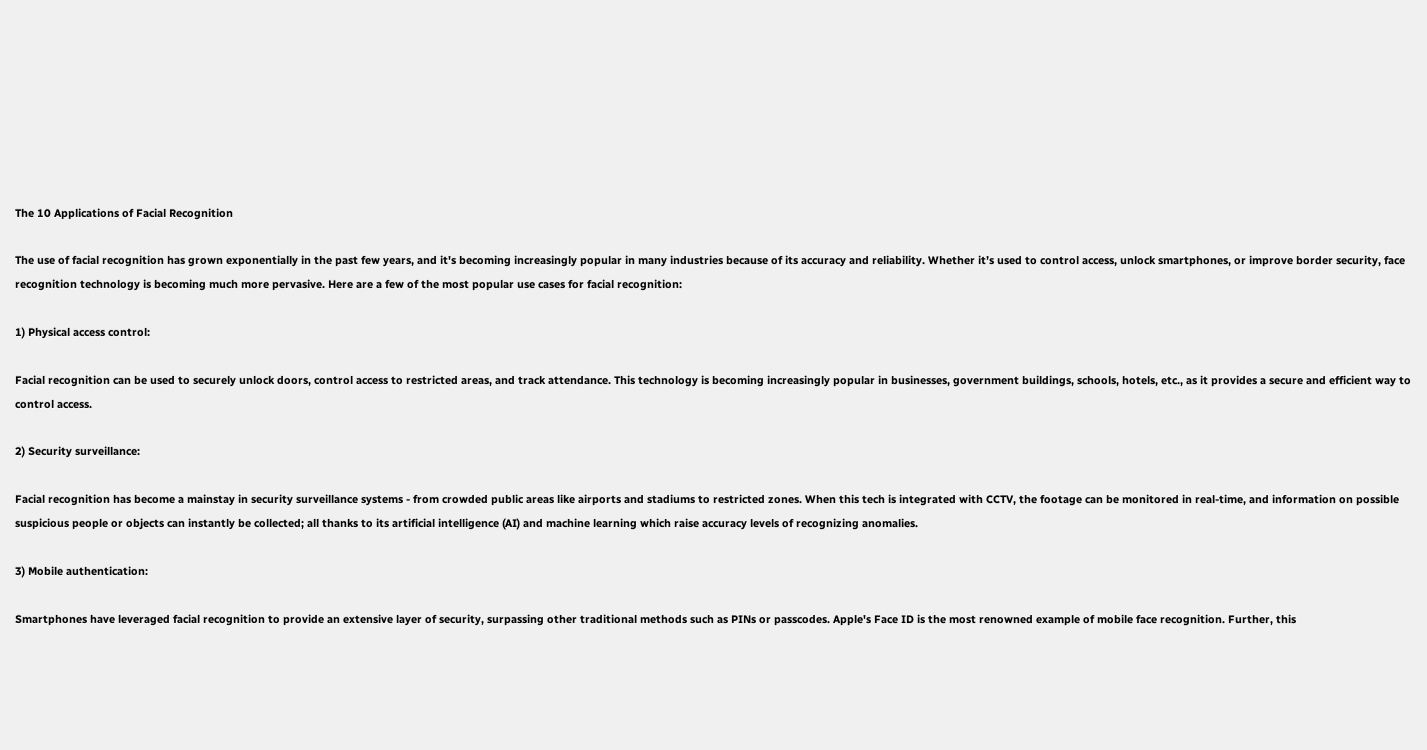The 10 Applications of Facial Recognition

The use of facial recognition has grown exponentially in the past few years, and it's becoming increasingly popular in many industries because of its accuracy and reliability. Whether it’s used to control access, unlock smartphones, or improve border security, face recognition technology is becoming much more pervasive. Here are a few of the most popular use cases for facial recognition:

1) Physical access control:

Facial recognition can be used to securely unlock doors, control access to restricted areas, and track attendance. This technology is becoming increasingly popular in businesses, government buildings, schools, hotels, etc., as it provides a secure and efficient way to control access.

2) Security surveillance:

Facial recognition has become a mainstay in security surveillance systems - from crowded public areas like airports and stadiums to restricted zones. When this tech is integrated with CCTV, the footage can be monitored in real-time, and information on possible suspicious people or objects can instantly be collected; all thanks to its artificial intelligence (AI) and machine learning which raise accuracy levels of recognizing anomalies.

3) Mobile authentication:

Smartphones have leveraged facial recognition to provide an extensive layer of security, surpassing other traditional methods such as PINs or passcodes. Apple's Face ID is the most renowned example of mobile face recognition. Further, this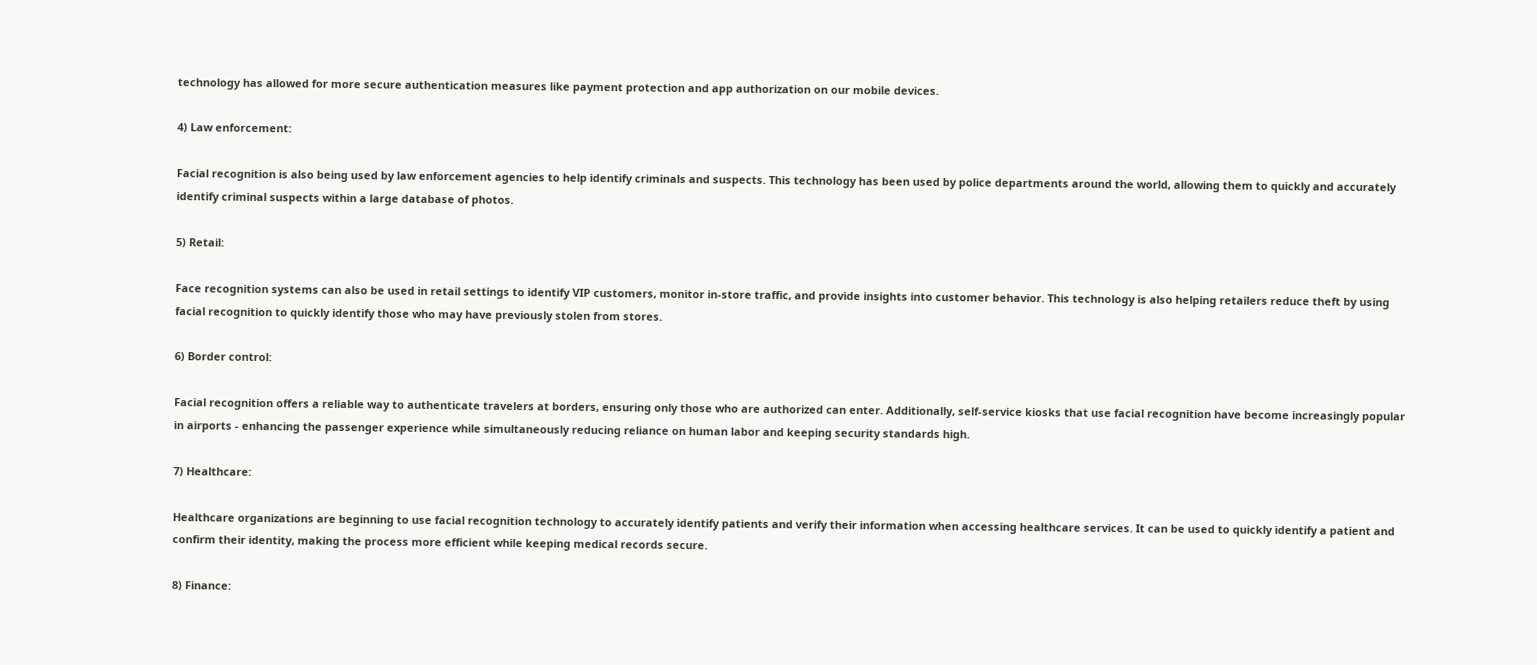technology has allowed for more secure authentication measures like payment protection and app authorization on our mobile devices.

4) Law enforcement:

Facial recognition is also being used by law enforcement agencies to help identify criminals and suspects. This technology has been used by police departments around the world, allowing them to quickly and accurately identify criminal suspects within a large database of photos.

5) Retail:

Face recognition systems can also be used in retail settings to identify VIP customers, monitor in-store traffic, and provide insights into customer behavior. This technology is also helping retailers reduce theft by using facial recognition to quickly identify those who may have previously stolen from stores.

6) Border control:

Facial recognition offers a reliable way to authenticate travelers at borders, ensuring only those who are authorized can enter. Additionally, self-service kiosks that use facial recognition have become increasingly popular in airports - enhancing the passenger experience while simultaneously reducing reliance on human labor and keeping security standards high.

7) Healthcare:

Healthcare organizations are beginning to use facial recognition technology to accurately identify patients and verify their information when accessing healthcare services. It can be used to quickly identify a patient and confirm their identity, making the process more efficient while keeping medical records secure.

8) Finance: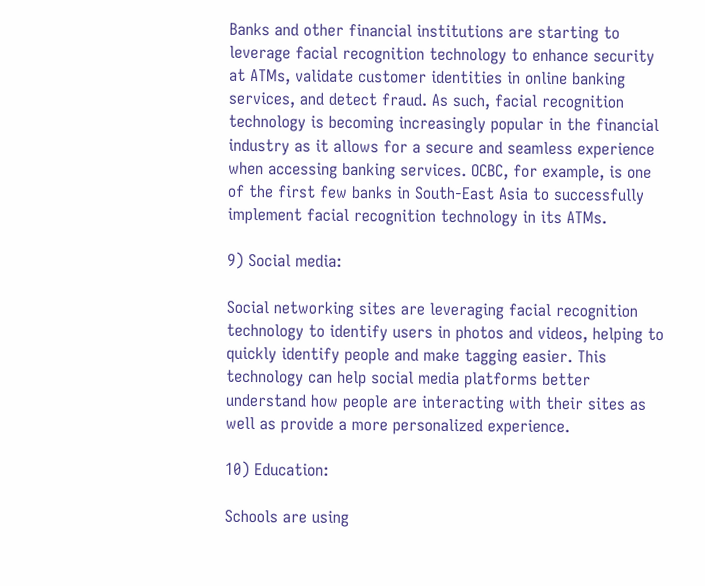Banks and other financial institutions are starting to leverage facial recognition technology to enhance security at ATMs, validate customer identities in online banking services, and detect fraud. As such, facial recognition technology is becoming increasingly popular in the financial industry as it allows for a secure and seamless experience when accessing banking services. OCBC, for example, is one of the first few banks in South-East Asia to successfully implement facial recognition technology in its ATMs.

9) Social media:

Social networking sites are leveraging facial recognition technology to identify users in photos and videos, helping to quickly identify people and make tagging easier. This technology can help social media platforms better understand how people are interacting with their sites as well as provide a more personalized experience.

10) Education:

Schools are using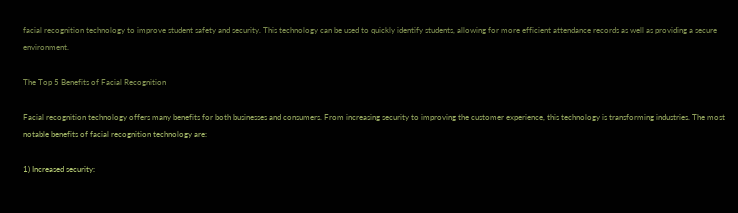facial recognition technology to improve student safety and security. This technology can be used to quickly identify students, allowing for more efficient attendance records as well as providing a secure environment.

The Top 5 Benefits of Facial Recognition

Facial recognition technology offers many benefits for both businesses and consumers. From increasing security to improving the customer experience, this technology is transforming industries. The most notable benefits of facial recognition technology are:

1) Increased security: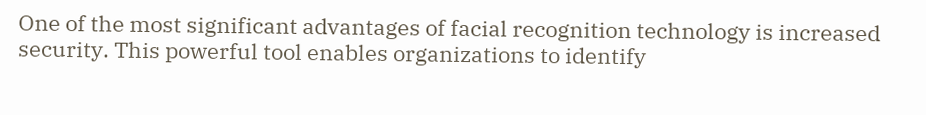One of the most significant advantages of facial recognition technology is increased security. This powerful tool enables organizations to identify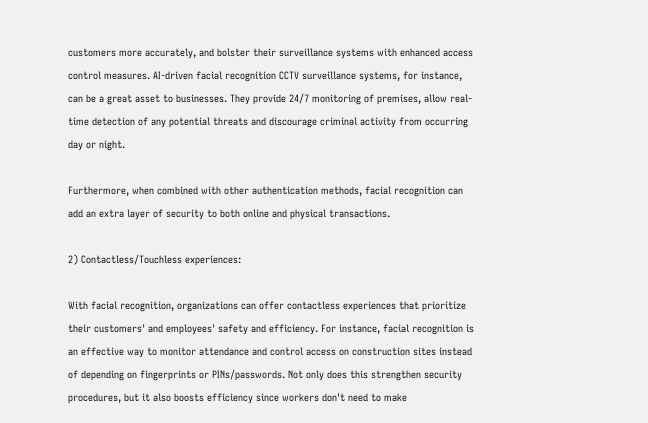customers more accurately, and bolster their surveillance systems with enhanced access control measures. AI-driven facial recognition CCTV surveillance systems, for instance, can be a great asset to businesses. They provide 24/7 monitoring of premises, allow real-time detection of any potential threats and discourage criminal activity from occurring day or night.

Furthermore, when combined with other authentication methods, facial recognition can add an extra layer of security to both online and physical transactions.

2) Contactless/Touchless experiences:

With facial recognition, organizations can offer contactless experiences that prioritize their customers' and employees' safety and efficiency. For instance, facial recognition is an effective way to monitor attendance and control access on construction sites instead of depending on fingerprints or PINs/passwords. Not only does this strengthen security procedures, but it also boosts efficiency since workers don't need to make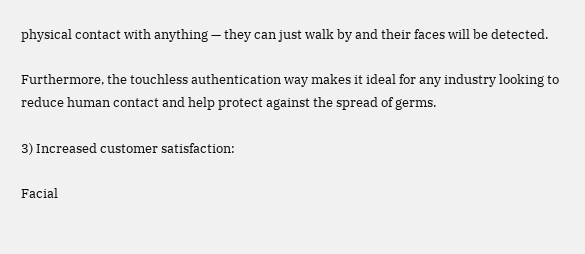physical contact with anything — they can just walk by and their faces will be detected.

Furthermore, the touchless authentication way makes it ideal for any industry looking to reduce human contact and help protect against the spread of germs.

3) Increased customer satisfaction:

Facial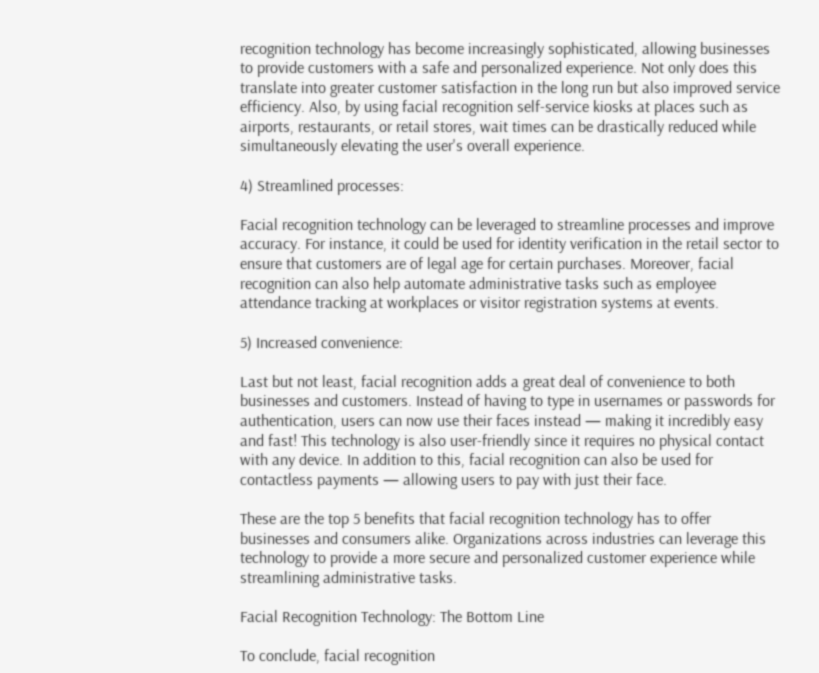recognition technology has become increasingly sophisticated, allowing businesses to provide customers with a safe and personalized experience. Not only does this translate into greater customer satisfaction in the long run but also improved service efficiency. Also, by using facial recognition self-service kiosks at places such as airports, restaurants, or retail stores, wait times can be drastically reduced while simultaneously elevating the user's overall experience.

4) Streamlined processes:

Facial recognition technology can be leveraged to streamline processes and improve accuracy. For instance, it could be used for identity verification in the retail sector to ensure that customers are of legal age for certain purchases. Moreover, facial recognition can also help automate administrative tasks such as employee attendance tracking at workplaces or visitor registration systems at events.

5) Increased convenience:

Last but not least, facial recognition adds a great deal of convenience to both businesses and customers. Instead of having to type in usernames or passwords for authentication, users can now use their faces instead — making it incredibly easy and fast! This technology is also user-friendly since it requires no physical contact with any device. In addition to this, facial recognition can also be used for contactless payments — allowing users to pay with just their face.

These are the top 5 benefits that facial recognition technology has to offer businesses and consumers alike. Organizations across industries can leverage this technology to provide a more secure and personalized customer experience while streamlining administrative tasks.

Facial Recognition Technology: The Bottom Line

To conclude, facial recognition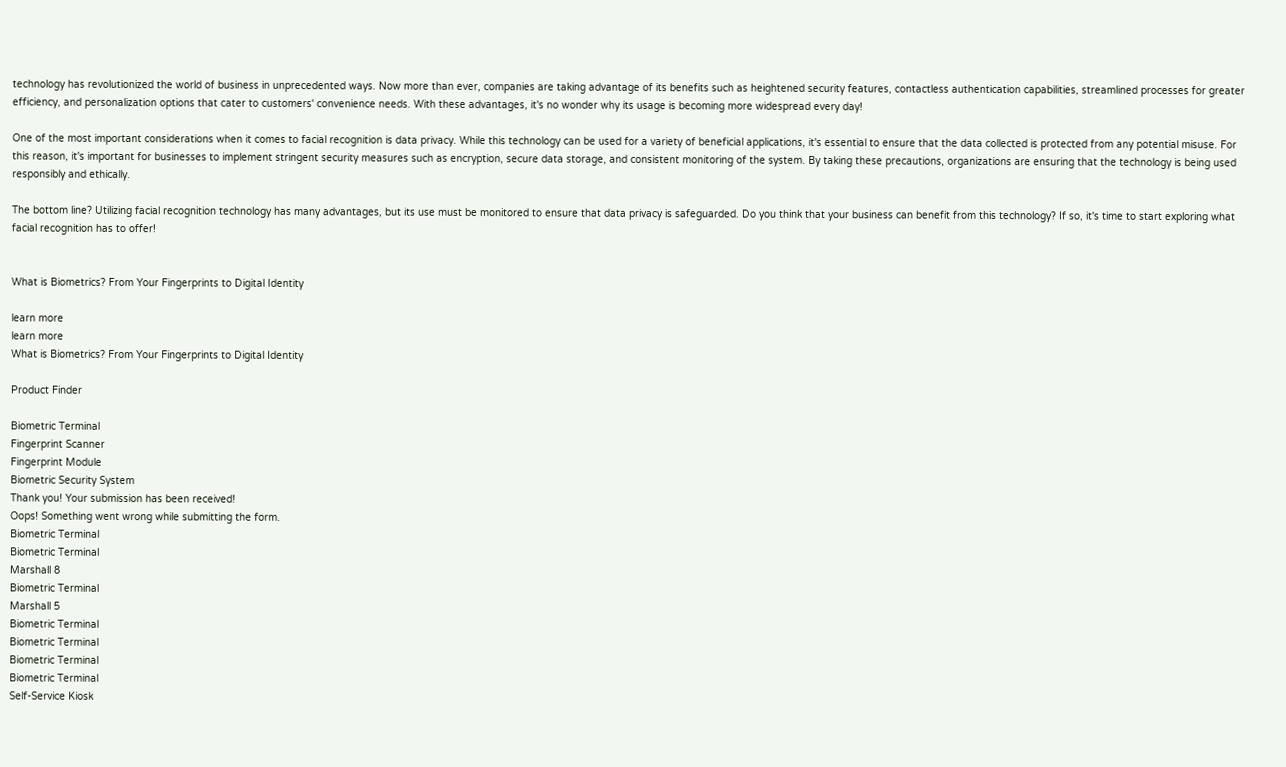technology has revolutionized the world of business in unprecedented ways. Now more than ever, companies are taking advantage of its benefits such as heightened security features, contactless authentication capabilities, streamlined processes for greater efficiency, and personalization options that cater to customers' convenience needs. With these advantages, it's no wonder why its usage is becoming more widespread every day!

One of the most important considerations when it comes to facial recognition is data privacy. While this technology can be used for a variety of beneficial applications, it's essential to ensure that the data collected is protected from any potential misuse. For this reason, it's important for businesses to implement stringent security measures such as encryption, secure data storage, and consistent monitoring of the system. By taking these precautions, organizations are ensuring that the technology is being used responsibly and ethically.

The bottom line? Utilizing facial recognition technology has many advantages, but its use must be monitored to ensure that data privacy is safeguarded. Do you think that your business can benefit from this technology? If so, it's time to start exploring what facial recognition has to offer!


What is Biometrics? From Your Fingerprints to Digital Identity

learn more
learn more
What is Biometrics? From Your Fingerprints to Digital Identity

Product Finder

Biometric Terminal
Fingerprint Scanner
Fingerprint Module
Biometric Security System
Thank you! Your submission has been received!
Oops! Something went wrong while submitting the form.
Biometric Terminal
Biometric Terminal
Marshall 8
Biometric Terminal
Marshall 5
Biometric Terminal
Biometric Terminal
Biometric Terminal
Biometric Terminal
Self-Service Kiosk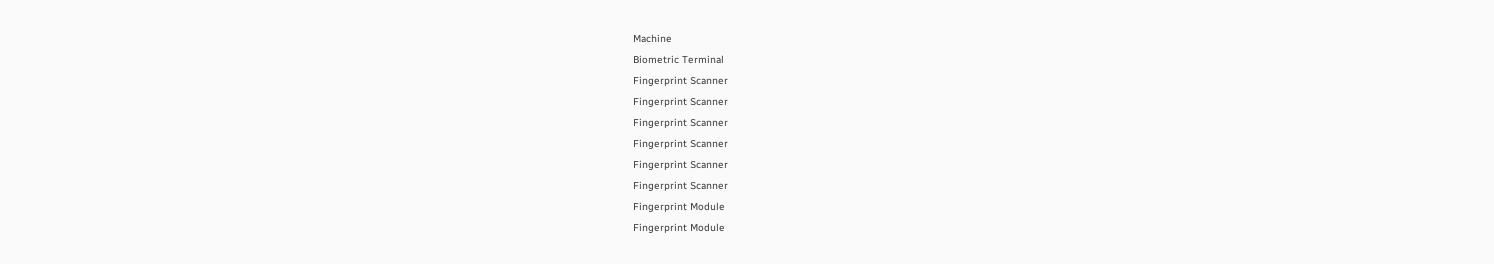Machine
Biometric Terminal
Fingerprint Scanner
Fingerprint Scanner
Fingerprint Scanner
Fingerprint Scanner
Fingerprint Scanner
Fingerprint Scanner
Fingerprint Module
Fingerprint Module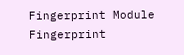Fingerprint Module
Fingerprint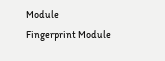Module
Fingerprint Module